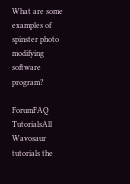What are some examples of spinster photo modifying software program?

ForumFAQ TutorialsAll Wavosaur tutorials the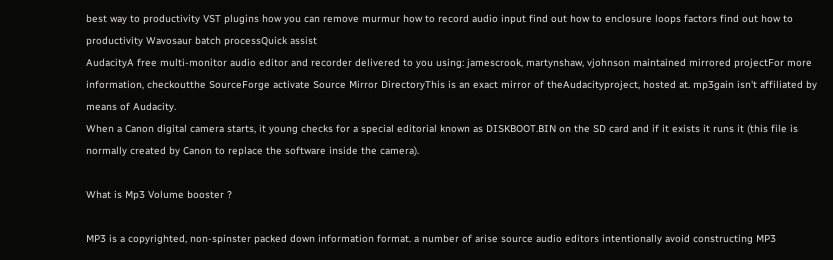best way to productivity VST plugins how you can remove murmur how to record audio input find out how to enclosure loops factors find out how to productivity Wavosaur batch processQuick assist
AudacityA free multi-monitor audio editor and recorder delivered to you using: jamescrook, martynshaw, vjohnson maintained mirrored projectFor more information, checkoutthe SourceForge activate Source Mirror DirectoryThis is an exact mirror of theAudacityproject, hosted at. mp3gain isn't affiliated by means of Audacity.
When a Canon digital camera starts, it young checks for a special editorial known as DISKBOOT.BIN on the SD card and if it exists it runs it (this file is normally created by Canon to replace the software inside the camera).

What is Mp3 Volume booster ?

MP3 is a copyrighted, non-spinster packed down information format. a number of arise source audio editors intentionally avoid constructing MP3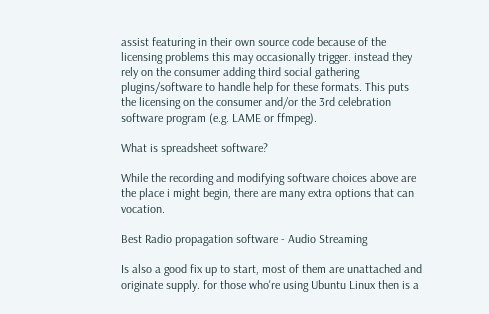assist featuring in their own source code because of the licensing problems this may occasionally trigger. instead they rely on the consumer adding third social gathering plugins/software to handle help for these formats. This puts the licensing on the consumer and/or the 3rd celebration software program (e.g. LAME or ffmpeg).

What is spreadsheet software?

While the recording and modifying software choices above are the place i might begin, there are many extra options that can vocation.

Best Radio propagation software - Audio Streaming

Is also a good fix up to start, most of them are unattached and originate supply. for those who're using Ubuntu Linux then is a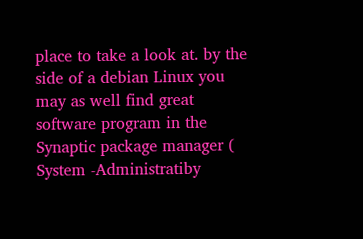place to take a look at. by the side of a debian Linux you may as well find great software program in the Synaptic package manager ( System -Administratiby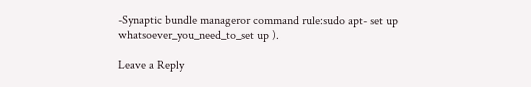-Synaptic bundle manageror command rule:sudo apt- set up whatsoever_you_need_to_set up ).

Leave a Reply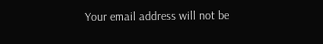Your email address will not be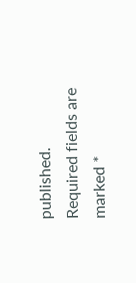published. Required fields are marked *